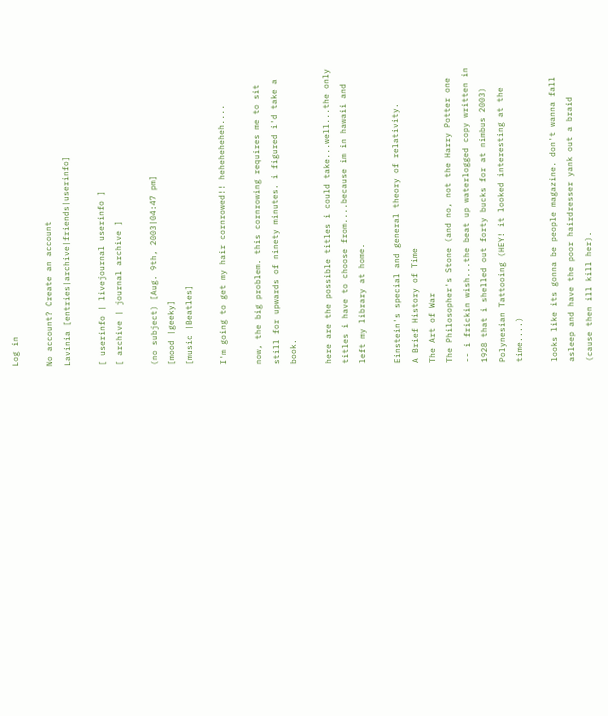Log in

No account? Create an account
Lavinia [entries|archive|friends|userinfo]

[ userinfo | livejournal userinfo ]
[ archive | journal archive ]

(no subject) [Aug. 9th, 2003|04:47 pm]
[mood |geeky]
[music |Beatles]

I'm going to get my hair cornrowed!! heheheheheh....

now, the big problem. this cornrowing requires me to sit still for upwards of ninety minutes. i figured i'd take a book.

here are the possible titles i could take...well...the only titles i have to choose from....because im in hawaii and left my library at home.

Einstein's special and general theory of relativity.
A Brief History of Time
The Art of War
The Philosopher's Stone (and no, not the Harry Potter one -- i frickin wish...the beat up waterlogged copy written in 1928 that i shelled out forty bucks for at nimbus 2003)
Polynesian Tattooing (HEY! it looked interesting at the time....)

looks like its gonna be people magazine. don't wanna fall asleep and have the poor hairdresser yank out a braid (cause then ill kill her).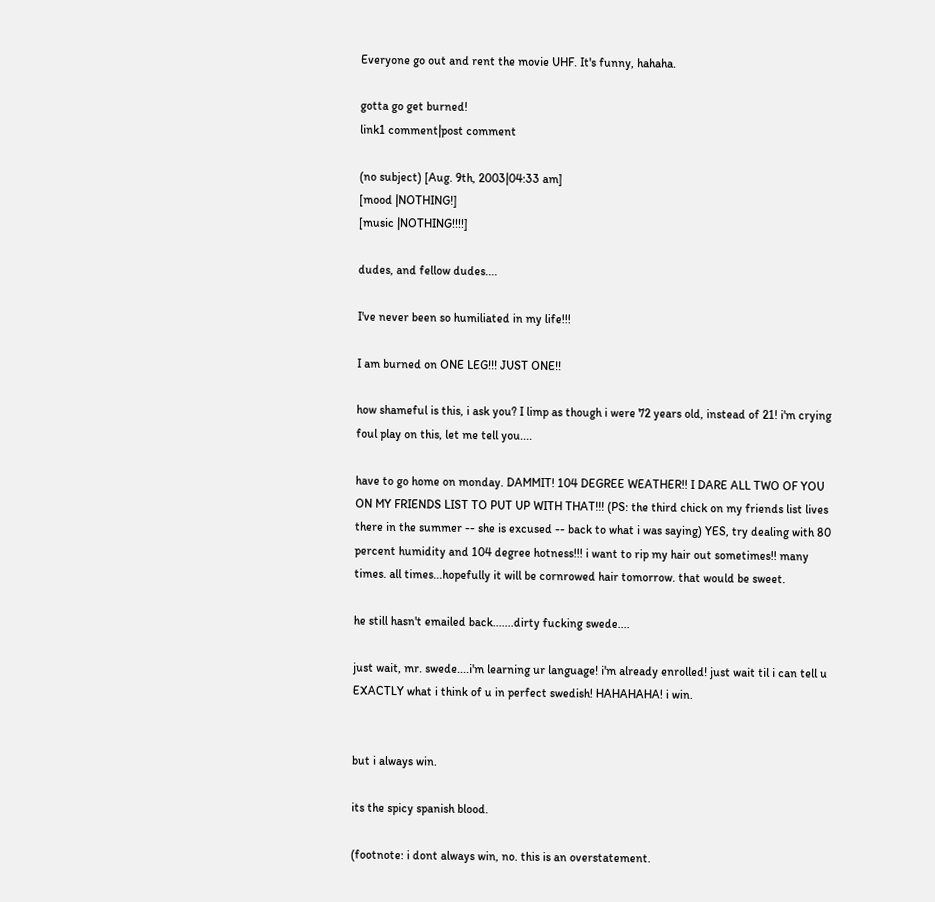Everyone go out and rent the movie UHF. It's funny, hahaha.

gotta go get burned!
link1 comment|post comment

(no subject) [Aug. 9th, 2003|04:33 am]
[mood |NOTHING!]
[music |NOTHING!!!!]

dudes, and fellow dudes....

I've never been so humiliated in my life!!!

I am burned on ONE LEG!!! JUST ONE!!

how shameful is this, i ask you? I limp as though i were 72 years old, instead of 21! i'm crying foul play on this, let me tell you....

have to go home on monday. DAMMIT! 104 DEGREE WEATHER!! I DARE ALL TWO OF YOU ON MY FRIENDS LIST TO PUT UP WITH THAT!!! (PS: the third chick on my friends list lives there in the summer -- she is excused -- back to what i was saying) YES, try dealing with 80 percent humidity and 104 degree hotness!!! i want to rip my hair out sometimes!! many times. all times...hopefully it will be cornrowed hair tomorrow. that would be sweet.

he still hasn't emailed back.......dirty fucking swede....

just wait, mr. swede....i'm learning ur language! i'm already enrolled! just wait til i can tell u EXACTLY what i think of u in perfect swedish! HAHAHAHA! i win.


but i always win.

its the spicy spanish blood.

(footnote: i dont always win, no. this is an overstatement.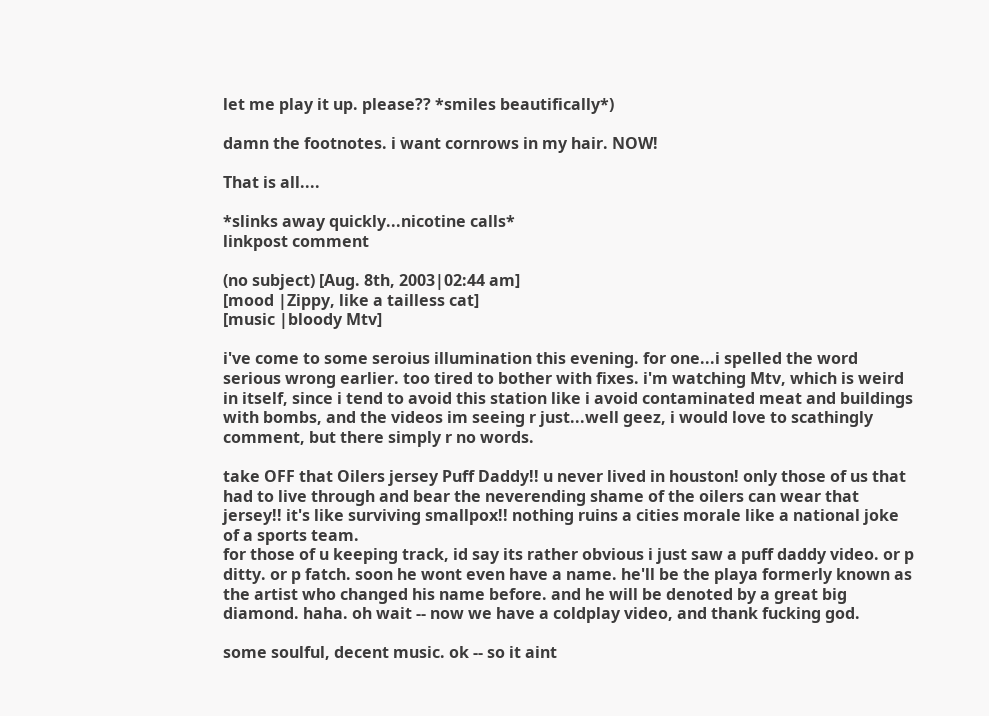let me play it up. please?? *smiles beautifically*)

damn the footnotes. i want cornrows in my hair. NOW!

That is all....

*slinks away quickly...nicotine calls*
linkpost comment

(no subject) [Aug. 8th, 2003|02:44 am]
[mood |Zippy, like a tailless cat]
[music |bloody Mtv]

i've come to some seroius illumination this evening. for one...i spelled the word serious wrong earlier. too tired to bother with fixes. i'm watching Mtv, which is weird in itself, since i tend to avoid this station like i avoid contaminated meat and buildings with bombs, and the videos im seeing r just...well geez, i would love to scathingly comment, but there simply r no words.

take OFF that Oilers jersey Puff Daddy!! u never lived in houston! only those of us that had to live through and bear the neverending shame of the oilers can wear that jersey!! it's like surviving smallpox!! nothing ruins a cities morale like a national joke of a sports team.
for those of u keeping track, id say its rather obvious i just saw a puff daddy video. or p ditty. or p fatch. soon he wont even have a name. he'll be the playa formerly known as the artist who changed his name before. and he will be denoted by a great big diamond. haha. oh wait -- now we have a coldplay video, and thank fucking god.

some soulful, decent music. ok -- so it aint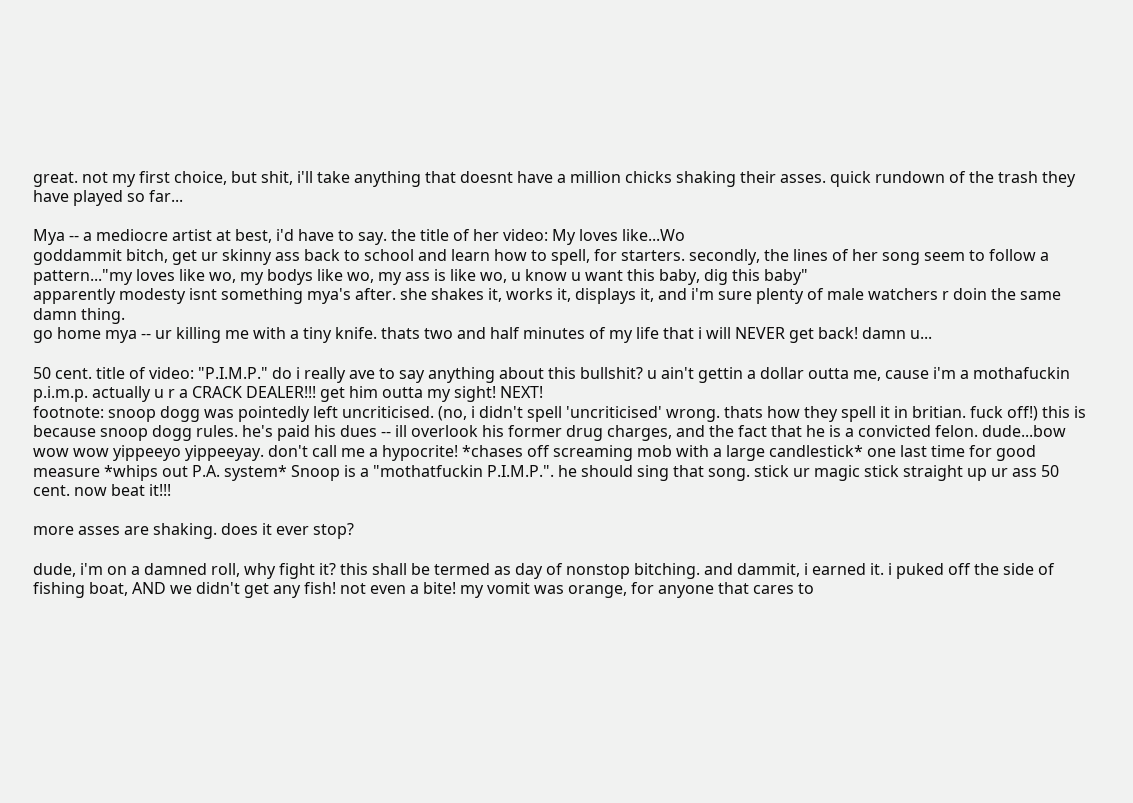great. not my first choice, but shit, i'll take anything that doesnt have a million chicks shaking their asses. quick rundown of the trash they have played so far...

Mya -- a mediocre artist at best, i'd have to say. the title of her video: My loves like...Wo
goddammit bitch, get ur skinny ass back to school and learn how to spell, for starters. secondly, the lines of her song seem to follow a pattern..."my loves like wo, my bodys like wo, my ass is like wo, u know u want this baby, dig this baby"
apparently modesty isnt something mya's after. she shakes it, works it, displays it, and i'm sure plenty of male watchers r doin the same damn thing.
go home mya -- ur killing me with a tiny knife. thats two and half minutes of my life that i will NEVER get back! damn u...

50 cent. title of video: "P.I.M.P." do i really ave to say anything about this bullshit? u ain't gettin a dollar outta me, cause i'm a mothafuckin p.i.m.p. actually u r a CRACK DEALER!!! get him outta my sight! NEXT!
footnote: snoop dogg was pointedly left uncriticised. (no, i didn't spell 'uncriticised' wrong. thats how they spell it in britian. fuck off!) this is because snoop dogg rules. he's paid his dues -- ill overlook his former drug charges, and the fact that he is a convicted felon. dude...bow wow wow yippeeyo yippeeyay. don't call me a hypocrite! *chases off screaming mob with a large candlestick* one last time for good measure *whips out P.A. system* Snoop is a "mothatfuckin P.I.M.P.". he should sing that song. stick ur magic stick straight up ur ass 50 cent. now beat it!!!

more asses are shaking. does it ever stop?

dude, i'm on a damned roll, why fight it? this shall be termed as day of nonstop bitching. and dammit, i earned it. i puked off the side of fishing boat, AND we didn't get any fish! not even a bite! my vomit was orange, for anyone that cares to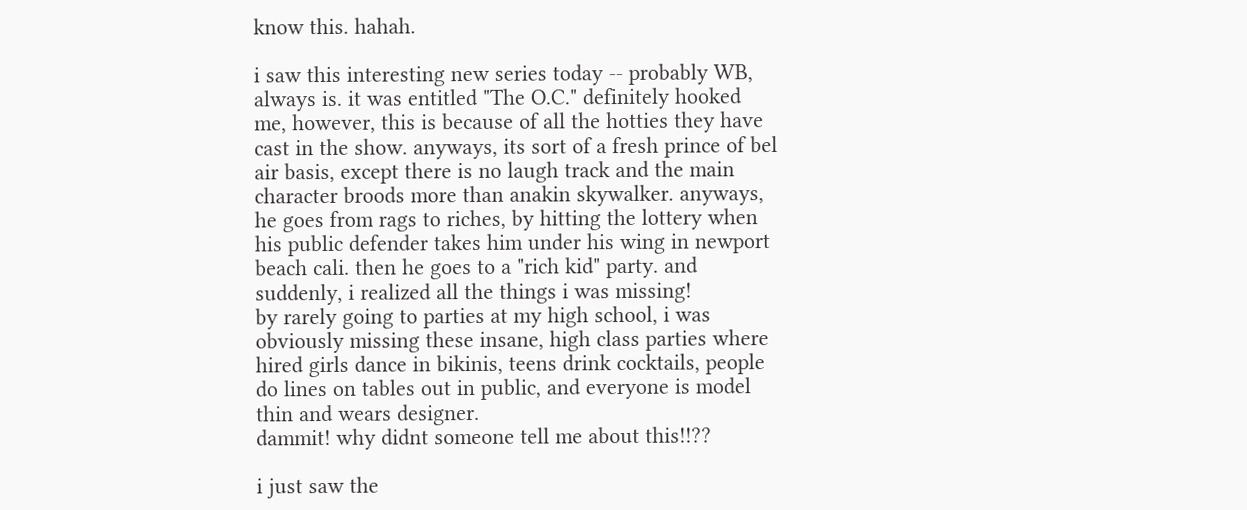know this. hahah.

i saw this interesting new series today -- probably WB, always is. it was entitled "The O.C." definitely hooked me, however, this is because of all the hotties they have cast in the show. anyways, its sort of a fresh prince of bel air basis, except there is no laugh track and the main character broods more than anakin skywalker. anyways, he goes from rags to riches, by hitting the lottery when his public defender takes him under his wing in newport beach cali. then he goes to a "rich kid" party. and suddenly, i realized all the things i was missing!
by rarely going to parties at my high school, i was obviously missing these insane, high class parties where hired girls dance in bikinis, teens drink cocktails, people do lines on tables out in public, and everyone is model thin and wears designer.
dammit! why didnt someone tell me about this!!??

i just saw the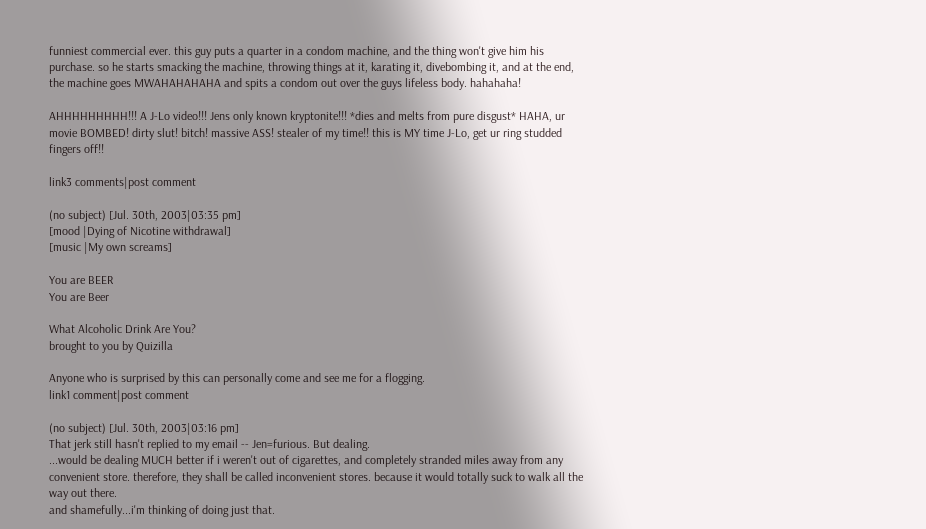funniest commercial ever. this guy puts a quarter in a condom machine, and the thing won't give him his purchase. so he starts smacking the machine, throwing things at it, karating it, divebombing it, and at the end, the machine goes MWAHAHAHAHA and spits a condom out over the guys lifeless body. hahahaha!

AHHHHHHHHH!!! A J-Lo video!!! Jens only known kryptonite!!! *dies and melts from pure disgust* HAHA, ur movie BOMBED! dirty slut! bitch! massive ASS! stealer of my time!! this is MY time J-Lo, get ur ring studded fingers off!!

link3 comments|post comment

(no subject) [Jul. 30th, 2003|03:35 pm]
[mood |Dying of Nicotine withdrawal]
[music |My own screams]

You are BEER
You are Beer

What Alcoholic Drink Are You?
brought to you by Quizilla

Anyone who is surprised by this can personally come and see me for a flogging.
link1 comment|post comment

(no subject) [Jul. 30th, 2003|03:16 pm]
That jerk still hasn't replied to my email -- Jen=furious. But dealing.
...would be dealing MUCH better if i weren't out of cigarettes, and completely stranded miles away from any convenient store. therefore, they shall be called inconvenient stores. because it would totally suck to walk all the way out there.
and shamefully...i'm thinking of doing just that.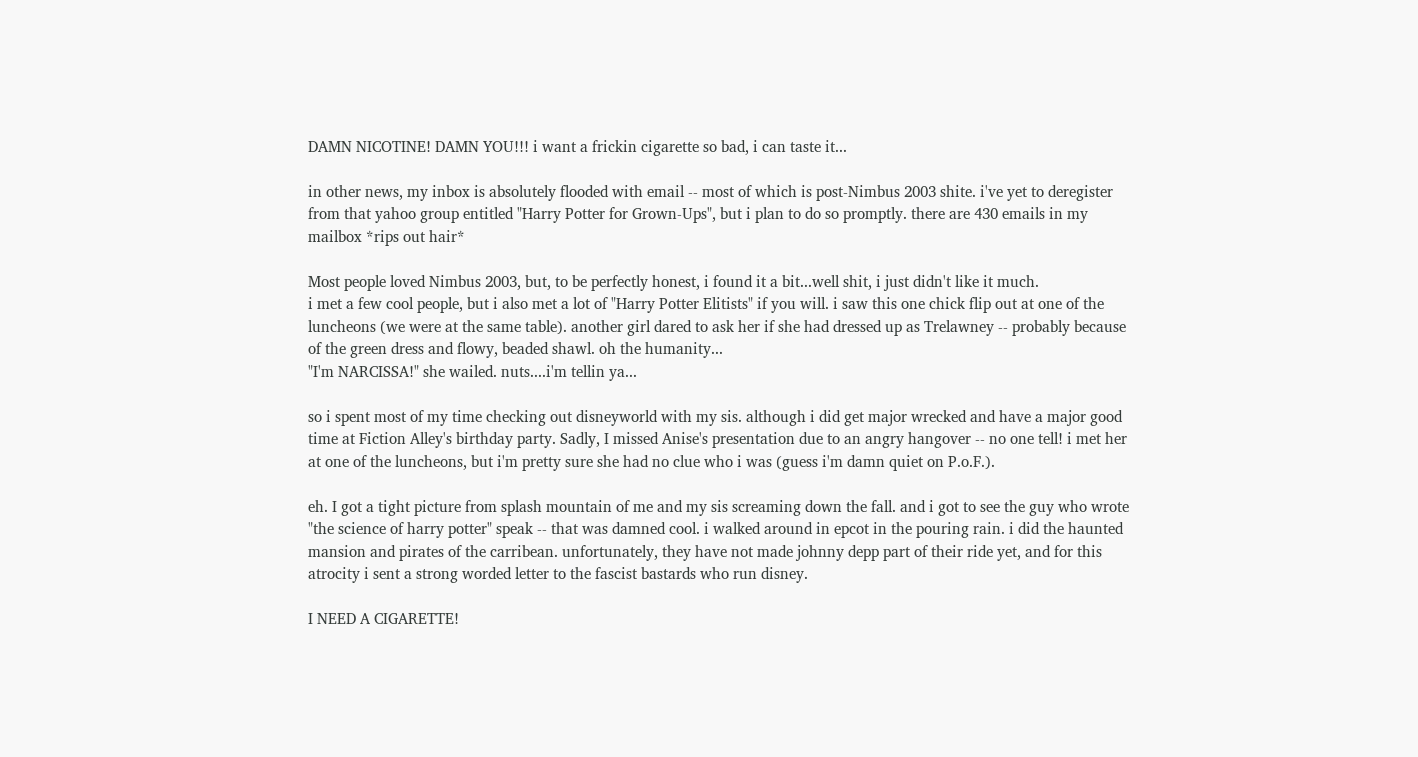DAMN NICOTINE! DAMN YOU!!! i want a frickin cigarette so bad, i can taste it...

in other news, my inbox is absolutely flooded with email -- most of which is post-Nimbus 2003 shite. i've yet to deregister from that yahoo group entitled "Harry Potter for Grown-Ups", but i plan to do so promptly. there are 430 emails in my mailbox *rips out hair*

Most people loved Nimbus 2003, but, to be perfectly honest, i found it a bit...well shit, i just didn't like it much.
i met a few cool people, but i also met a lot of "Harry Potter Elitists" if you will. i saw this one chick flip out at one of the luncheons (we were at the same table). another girl dared to ask her if she had dressed up as Trelawney -- probably because of the green dress and flowy, beaded shawl. oh the humanity...
"I'm NARCISSA!" she wailed. nuts....i'm tellin ya...

so i spent most of my time checking out disneyworld with my sis. although i did get major wrecked and have a major good time at Fiction Alley's birthday party. Sadly, I missed Anise's presentation due to an angry hangover -- no one tell! i met her at one of the luncheons, but i'm pretty sure she had no clue who i was (guess i'm damn quiet on P.o.F.).

eh. I got a tight picture from splash mountain of me and my sis screaming down the fall. and i got to see the guy who wrote "the science of harry potter" speak -- that was damned cool. i walked around in epcot in the pouring rain. i did the haunted mansion and pirates of the carribean. unfortunately, they have not made johnny depp part of their ride yet, and for this atrocity i sent a strong worded letter to the fascist bastards who run disney.

I NEED A CIGARETTE!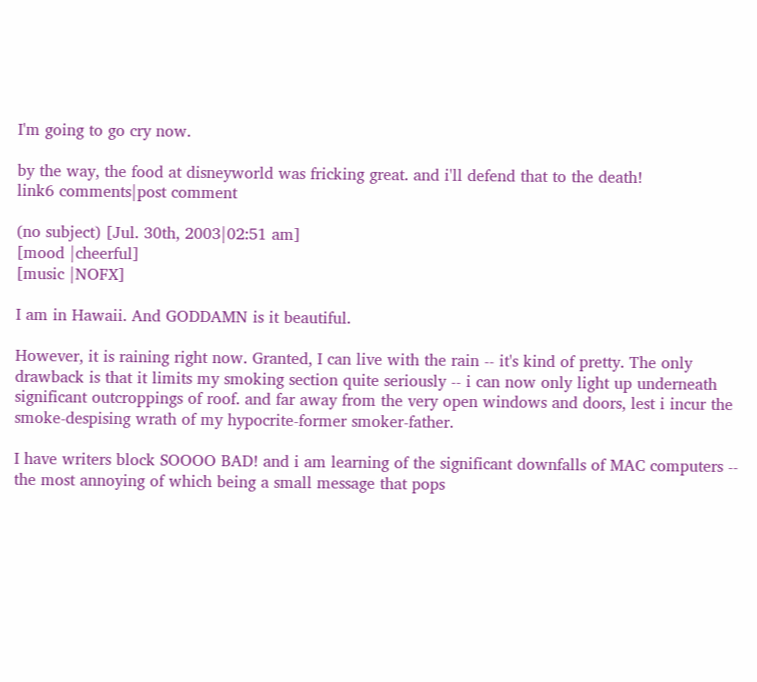I'm going to go cry now.

by the way, the food at disneyworld was fricking great. and i'll defend that to the death!
link6 comments|post comment

(no subject) [Jul. 30th, 2003|02:51 am]
[mood |cheerful]
[music |NOFX]

I am in Hawaii. And GODDAMN is it beautiful.

However, it is raining right now. Granted, I can live with the rain -- it's kind of pretty. The only drawback is that it limits my smoking section quite seriously -- i can now only light up underneath significant outcroppings of roof. and far away from the very open windows and doors, lest i incur the smoke-despising wrath of my hypocrite-former smoker-father.

I have writers block SOOOO BAD! and i am learning of the significant downfalls of MAC computers -- the most annoying of which being a small message that pops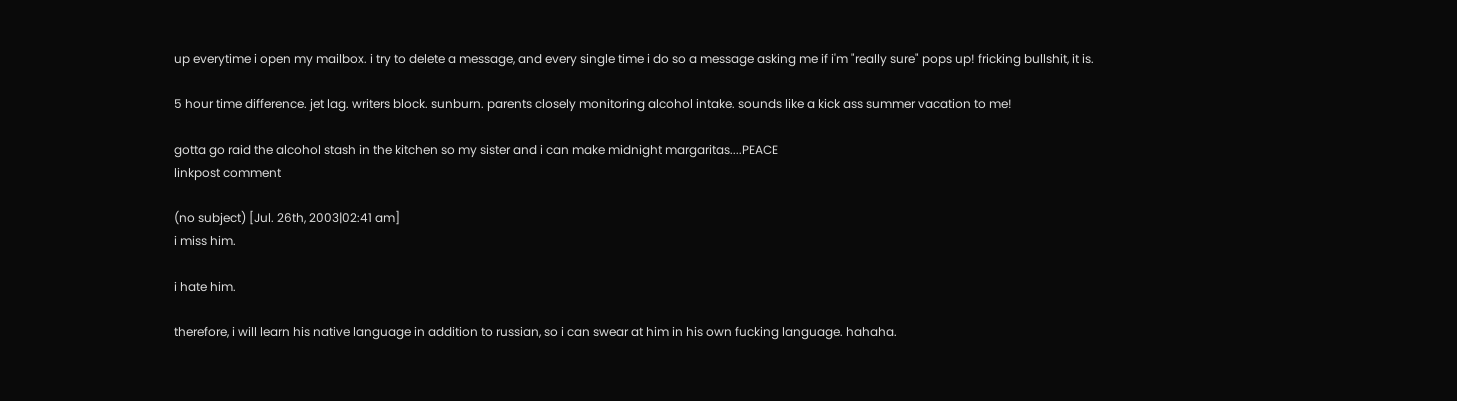up everytime i open my mailbox. i try to delete a message, and every single time i do so a message asking me if i'm "really sure" pops up! fricking bullshit, it is.

5 hour time difference. jet lag. writers block. sunburn. parents closely monitoring alcohol intake. sounds like a kick ass summer vacation to me!

gotta go raid the alcohol stash in the kitchen so my sister and i can make midnight margaritas....PEACE
linkpost comment

(no subject) [Jul. 26th, 2003|02:41 am]
i miss him.

i hate him.

therefore, i will learn his native language in addition to russian, so i can swear at him in his own fucking language. hahaha.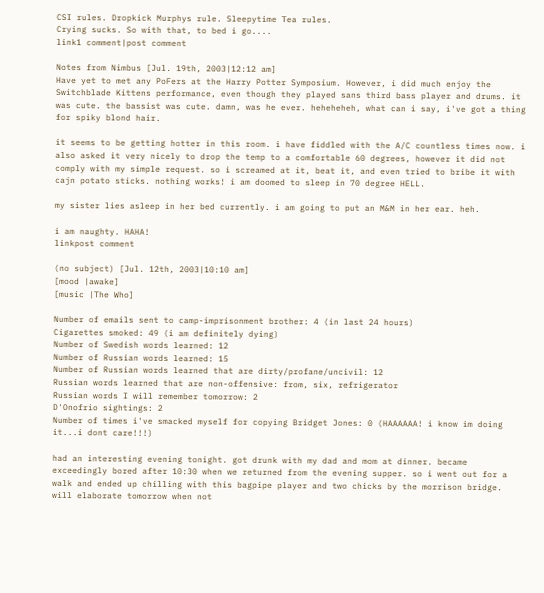CSI rules. Dropkick Murphys rule. Sleepytime Tea rules.
Crying sucks. So with that, to bed i go....
link1 comment|post comment

Notes from Nimbus [Jul. 19th, 2003|12:12 am]
Have yet to met any PoFers at the Harry Potter Symposium. However, i did much enjoy the Switchblade Kittens performance, even though they played sans third bass player and drums. it was cute. the bassist was cute. damn, was he ever. heheheheh, what can i say, i've got a thing for spiky blond hair.

it seems to be getting hotter in this room. i have fiddled with the A/C countless times now. i also asked it very nicely to drop the temp to a comfortable 60 degrees, however it did not comply with my simple request. so i screamed at it, beat it, and even tried to bribe it with cajn potato sticks. nothing works! i am doomed to sleep in 70 degree HELL.

my sister lies asleep in her bed currently. i am going to put an M&M in her ear. heh.

i am naughty. HAHA!
linkpost comment

(no subject) [Jul. 12th, 2003|10:10 am]
[mood |awake]
[music |The Who]

Number of emails sent to camp-imprisonment brother: 4 (in last 24 hours)
Cigarettes smoked: 49 (i am definitely dying)
Number of Swedish words learned: 12
Number of Russian words learned: 15
Number of Russian words learned that are dirty/profane/uncivil: 12
Russian words learned that are non-offensive: from, six, refrigerator
Russian words I will remember tomorrow: 2
D'Onofrio sightings: 2
Number of times i've smacked myself for copying Bridget Jones: 0 (HAAAAAA! i know im doing it...i dont care!!!)

had an interesting evening tonight. got drunk with my dad and mom at dinner. became exceedingly bored after 10:30 when we returned from the evening supper. so i went out for a walk and ended up chilling with this bagpipe player and two chicks by the morrison bridge. will elaborate tomorrow when not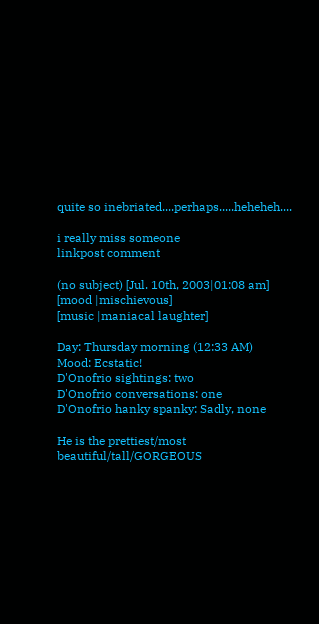quite so inebriated....perhaps.....heheheh....

i really miss someone
linkpost comment

(no subject) [Jul. 10th, 2003|01:08 am]
[mood |mischievous]
[music |maniacal laughter]

Day: Thursday morning (12:33 AM)
Mood: Ecstatic!
D'Onofrio sightings: two
D'Onofrio conversations: one
D'Onofrio hanky spanky: Sadly, none

He is the prettiest/most beautiful/tall/GORGEOUS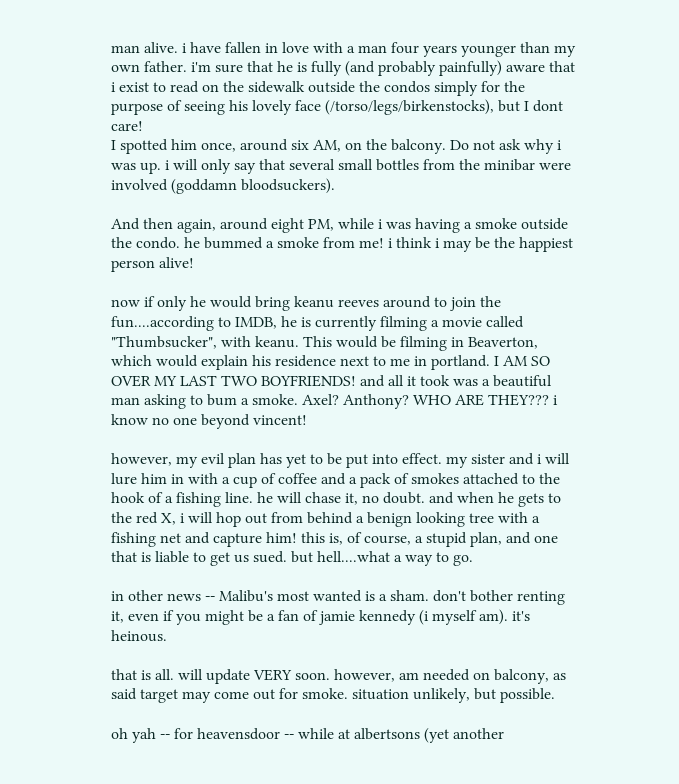man alive. i have fallen in love with a man four years younger than my own father. i'm sure that he is fully (and probably painfully) aware that i exist to read on the sidewalk outside the condos simply for the purpose of seeing his lovely face (/torso/legs/birkenstocks), but I dont care!
I spotted him once, around six AM, on the balcony. Do not ask why i was up. i will only say that several small bottles from the minibar were involved (goddamn bloodsuckers).

And then again, around eight PM, while i was having a smoke outside the condo. he bummed a smoke from me! i think i may be the happiest person alive!

now if only he would bring keanu reeves around to join the fun....according to IMDB, he is currently filming a movie called "Thumbsucker", with keanu. This would be filming in Beaverton, which would explain his residence next to me in portland. I AM SO OVER MY LAST TWO BOYFRIENDS! and all it took was a beautiful man asking to bum a smoke. Axel? Anthony? WHO ARE THEY??? i know no one beyond vincent!

however, my evil plan has yet to be put into effect. my sister and i will lure him in with a cup of coffee and a pack of smokes attached to the hook of a fishing line. he will chase it, no doubt. and when he gets to the red X, i will hop out from behind a benign looking tree with a fishing net and capture him! this is, of course, a stupid plan, and one that is liable to get us sued. but hell....what a way to go.

in other news -- Malibu's most wanted is a sham. don't bother renting it, even if you might be a fan of jamie kennedy (i myself am). it's heinous.

that is all. will update VERY soon. however, am needed on balcony, as said target may come out for smoke. situation unlikely, but possible.

oh yah -- for heavensdoor -- while at albertsons (yet another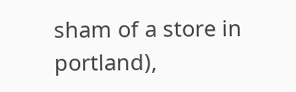sham of a store in portland),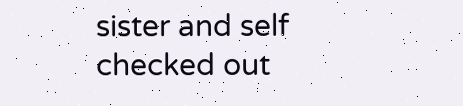sister and self checked out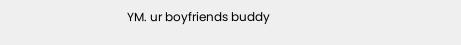YM. ur boyfriends buddy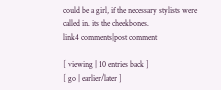could be a girl, if the necessary stylists were called in. its the cheekbones.
link4 comments|post comment

[ viewing | 10 entries back ]
[ go | earlier/later ]